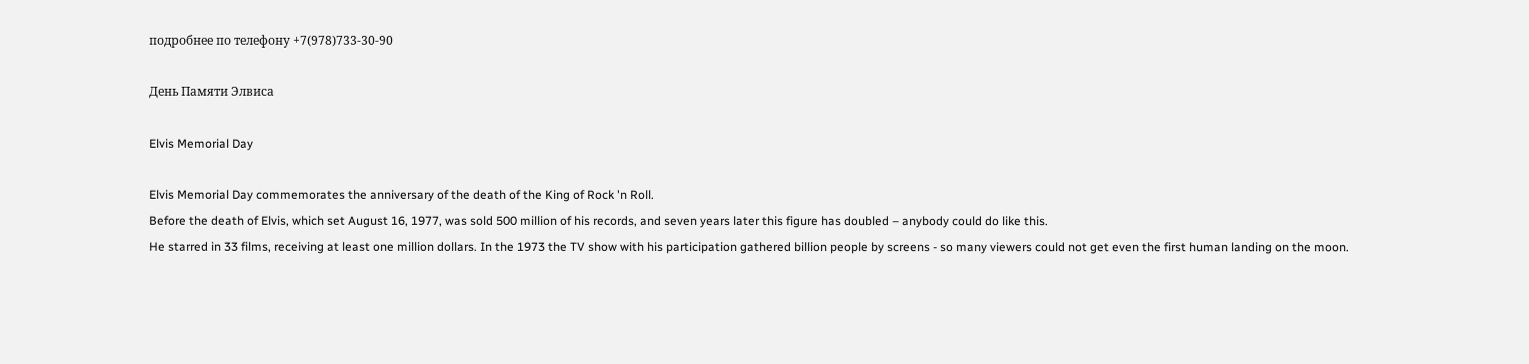подробнее по телефону +7(978)733-30-90

День Памяти Элвиса

Elvis Memorial Day

Elvis Memorial Day commemorates the anniversary of the death of the King of Rock 'n Roll.
Before the death of Elvis, which set August 16, 1977, was sold 500 million of his records, and seven years later this figure has doubled – anybody could do like this.
He starred in 33 films, receiving at least one million dollars. In the 1973 the TV show with his participation gathered billion people by screens - so many viewers could not get even the first human landing on the moon.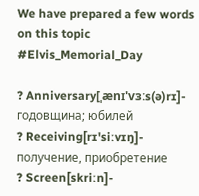We have prepared a few words on this topic #Elvis_Memorial_Day

? Anniversary[ˌænɪ'vɜːs(ə)rɪ]- годовщина; юбилей
? Receiving[rɪ'siːvɪŋ]- получение, приобретение
? Screen[skriːn]-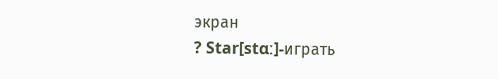экран
? Star[stɑː]-играть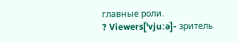главные роли.
? Viewers['vjuːə]- зритель